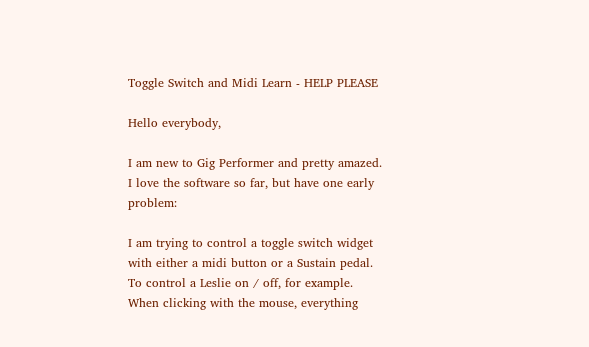Toggle Switch and Midi Learn - HELP PLEASE

Hello everybody,

I am new to Gig Performer and pretty amazed. I love the software so far, but have one early problem:

I am trying to control a toggle switch widget with either a midi button or a Sustain pedal. To control a Leslie on / off, for example. When clicking with the mouse, everything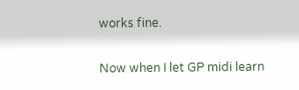works fine.

Now when I let GP midi learn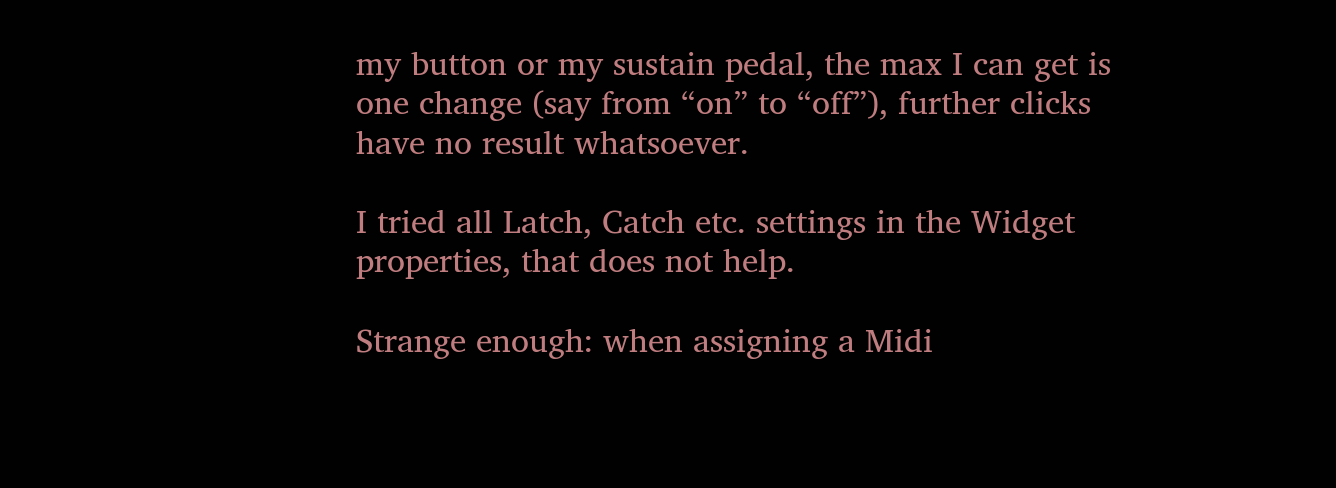my button or my sustain pedal, the max I can get is one change (say from “on” to “off”), further clicks have no result whatsoever.

I tried all Latch, Catch etc. settings in the Widget properties, that does not help.

Strange enough: when assigning a Midi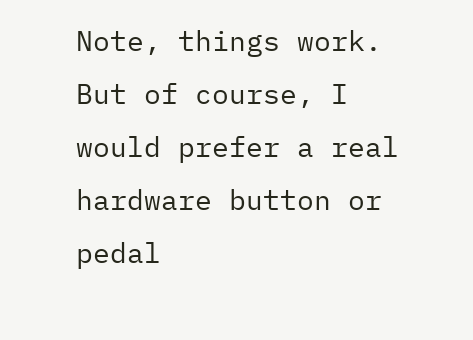Note, things work. But of course, I would prefer a real hardware button or pedal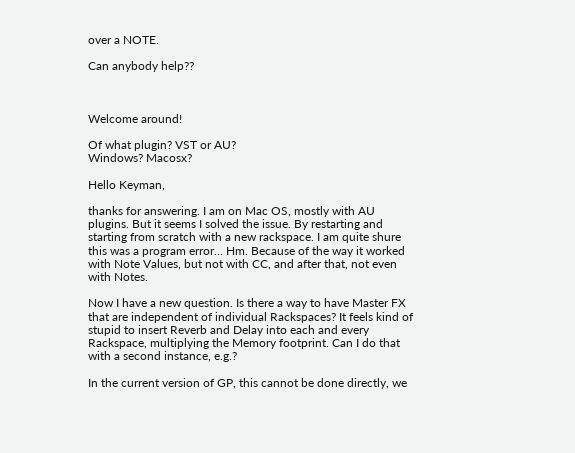over a NOTE.

Can anybody help??



Welcome around!

Of what plugin? VST or AU?
Windows? Macosx?

Hello Keyman,

thanks for answering. I am on Mac OS, mostly with AU plugins. But it seems I solved the issue. By restarting and starting from scratch with a new rackspace. I am quite shure this was a program error… Hm. Because of the way it worked with Note Values, but not with CC, and after that, not even with Notes.

Now I have a new question. Is there a way to have Master FX that are independent of individual Rackspaces? It feels kind of stupid to insert Reverb and Delay into each and every Rackspace, multiplying the Memory footprint. Can I do that with a second instance, e.g.?

In the current version of GP, this cannot be done directly, we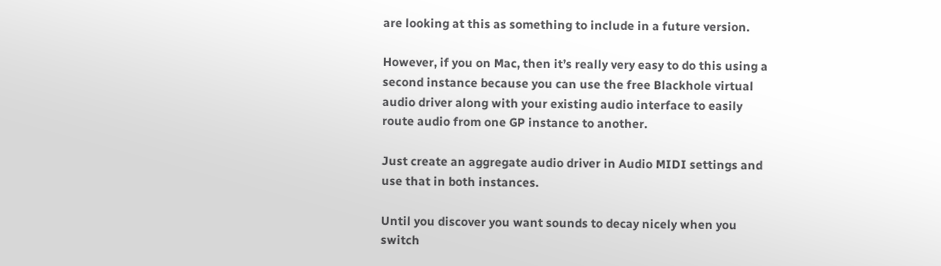are looking at this as something to include in a future version.

However, if you on Mac, then it’s really very easy to do this using a second instance because you can use the free Blackhole virtual audio driver along with your existing audio interface to easily route audio from one GP instance to another.

Just create an aggregate audio driver in Audio MIDI settings and use that in both instances.

Until you discover you want sounds to decay nicely when you switch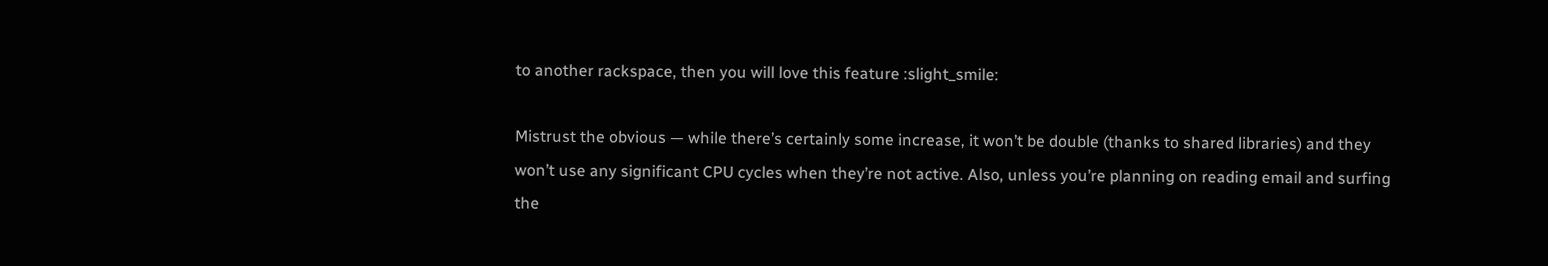to another rackspace, then you will love this feature :slight_smile:

Mistrust the obvious — while there’s certainly some increase, it won’t be double (thanks to shared libraries) and they won’t use any significant CPU cycles when they’re not active. Also, unless you’re planning on reading email and surfing the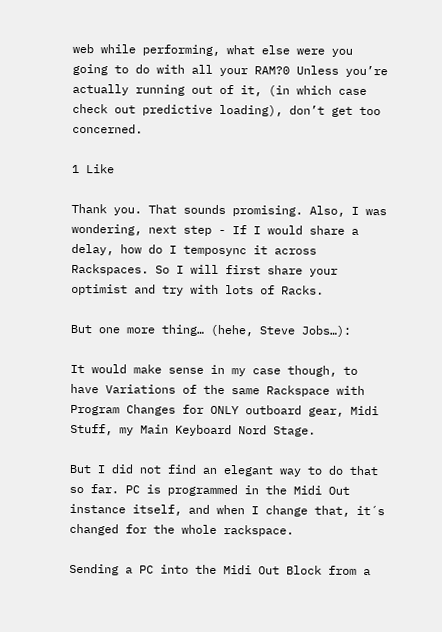web while performing, what else were you going to do with all your RAM?0 Unless you’re actually running out of it, (in which case check out predictive loading), don’t get too concerned.

1 Like

Thank you. That sounds promising. Also, I was wondering, next step - If I would share a delay, how do I temposync it across Rackspaces. So I will first share your optimist and try with lots of Racks.

But one more thing… (hehe, Steve Jobs…):

It would make sense in my case though, to have Variations of the same Rackspace with Program Changes for ONLY outboard gear, Midi Stuff, my Main Keyboard Nord Stage.

But I did not find an elegant way to do that so far. PC is programmed in the Midi Out instance itself, and when I change that, it´s changed for the whole rackspace.

Sending a PC into the Midi Out Block from a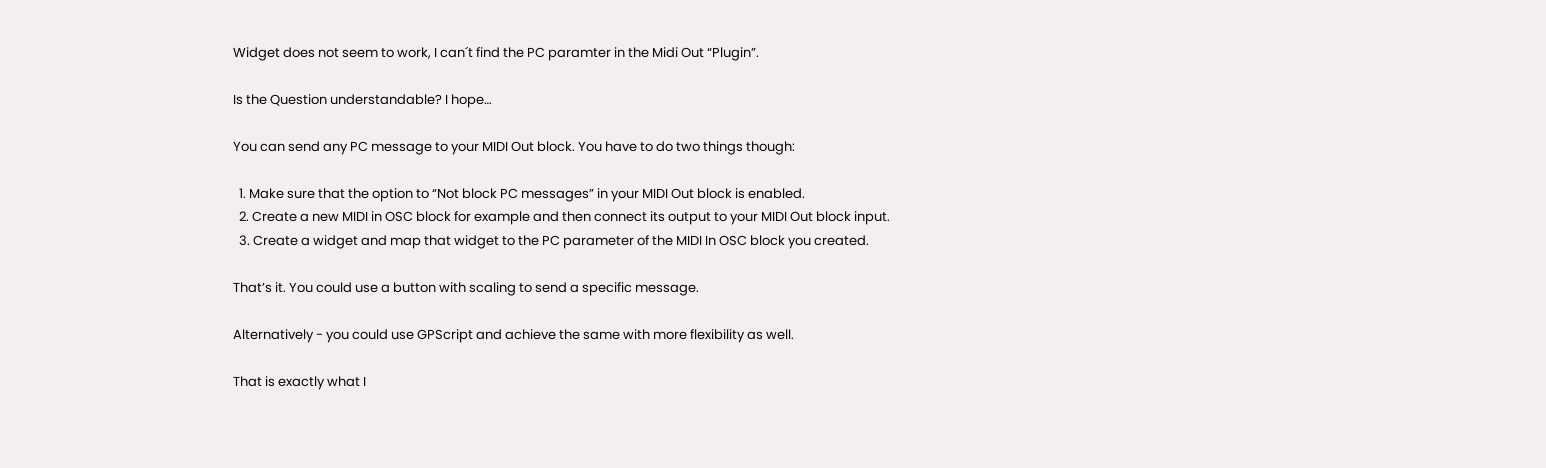Widget does not seem to work, I can´t find the PC paramter in the Midi Out “Plugin”.

Is the Question understandable? I hope…

You can send any PC message to your MIDI Out block. You have to do two things though:

  1. Make sure that the option to “Not block PC messages” in your MIDI Out block is enabled.
  2. Create a new MIDI in OSC block for example and then connect its output to your MIDI Out block input.
  3. Create a widget and map that widget to the PC parameter of the MIDI In OSC block you created.

That’s it. You could use a button with scaling to send a specific message.

Alternatively - you could use GPScript and achieve the same with more flexibility as well.

That is exactly what I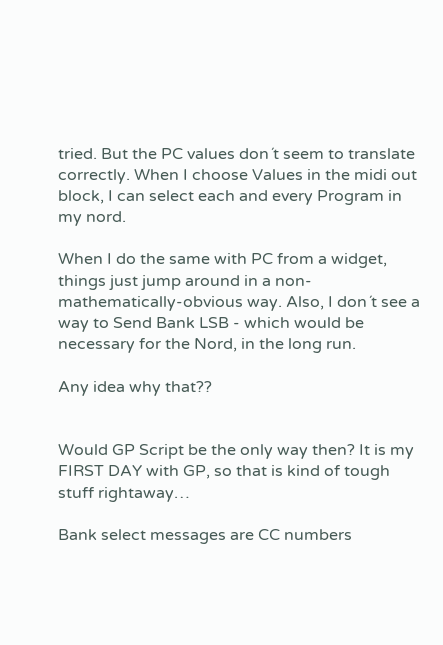tried. But the PC values don´t seem to translate correctly. When I choose Values in the midi out block, I can select each and every Program in my nord.

When I do the same with PC from a widget, things just jump around in a non-mathematically-obvious way. Also, I don´t see a way to Send Bank LSB - which would be necessary for the Nord, in the long run.

Any idea why that??


Would GP Script be the only way then? It is my FIRST DAY with GP, so that is kind of tough stuff rightaway…

Bank select messages are CC numbers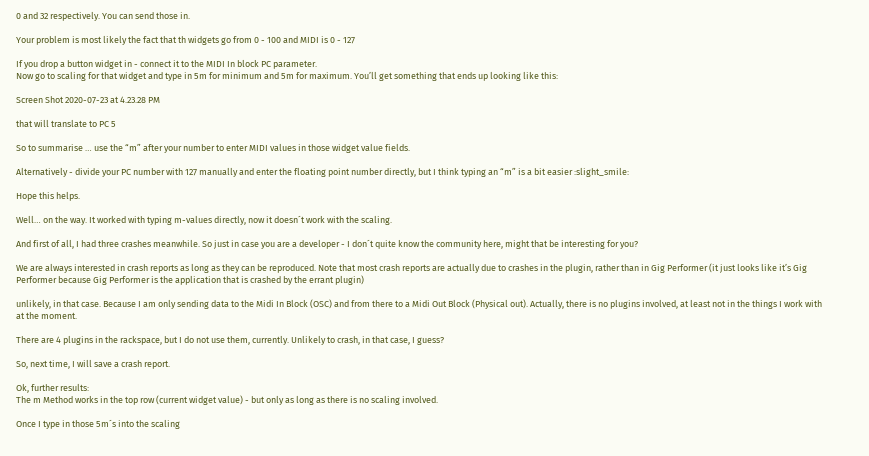0 and 32 respectively. You can send those in.

Your problem is most likely the fact that th widgets go from 0 - 100 and MIDI is 0 - 127

If you drop a button widget in - connect it to the MIDI In block PC parameter.
Now go to scaling for that widget and type in 5m for minimum and 5m for maximum. You’ll get something that ends up looking like this:

Screen Shot 2020-07-23 at 4.23.28 PM

that will translate to PC 5

So to summarise … use the “m” after your number to enter MIDI values in those widget value fields.

Alternatively - divide your PC number with 127 manually and enter the floating point number directly, but I think typing an “m” is a bit easier :slight_smile:

Hope this helps.

Well… on the way. It worked with typing m-values directly, now it doesn´t work with the scaling.

And first of all, I had three crashes meanwhile. So just in case you are a developer - I don´t quite know the community here, might that be interesting for you?

We are always interested in crash reports as long as they can be reproduced. Note that most crash reports are actually due to crashes in the plugin, rather than in Gig Performer (it just looks like it’s Gig Performer because Gig Performer is the application that is crashed by the errant plugin)

unlikely, in that case. Because I am only sending data to the Midi In Block (OSC) and from there to a Midi Out Block (Physical out). Actually, there is no plugins involved, at least not in the things I work with at the moment.

There are 4 plugins in the rackspace, but I do not use them, currently. Unlikely to crash, in that case, I guess?

So, next time, I will save a crash report.

Ok, further results:
The m Method works in the top row (current widget value) - but only as long as there is no scaling involved.

Once I type in those 5m´s into the scaling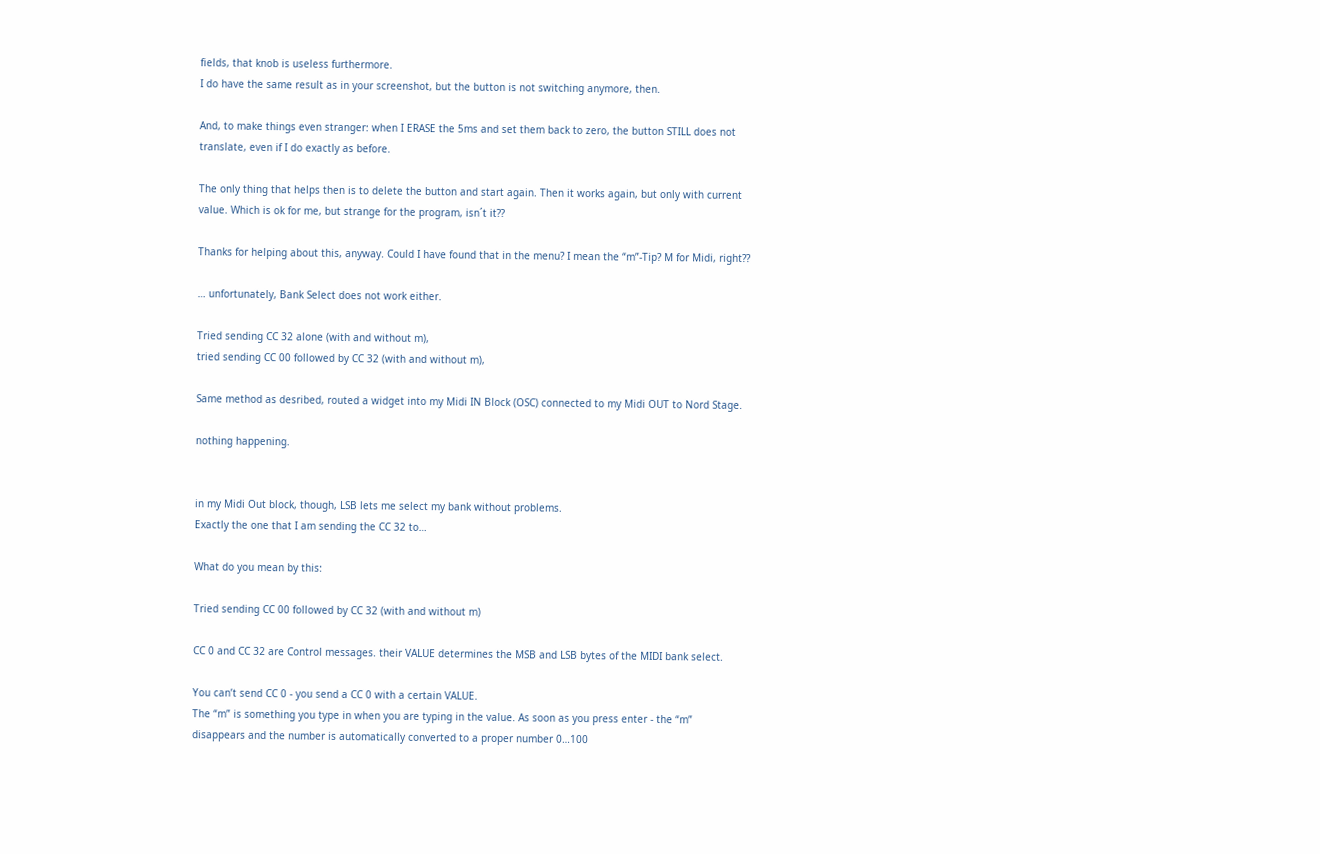fields, that knob is useless furthermore.
I do have the same result as in your screenshot, but the button is not switching anymore, then.

And, to make things even stranger: when I ERASE the 5ms and set them back to zero, the button STILL does not translate, even if I do exactly as before.

The only thing that helps then is to delete the button and start again. Then it works again, but only with current value. Which is ok for me, but strange for the program, isn´t it??

Thanks for helping about this, anyway. Could I have found that in the menu? I mean the “m”-Tip? M for Midi, right??

… unfortunately, Bank Select does not work either.

Tried sending CC 32 alone (with and without m),
tried sending CC 00 followed by CC 32 (with and without m),

Same method as desribed, routed a widget into my Midi IN Block (OSC) connected to my Midi OUT to Nord Stage.

nothing happening.


in my Midi Out block, though, LSB lets me select my bank without problems.
Exactly the one that I am sending the CC 32 to…

What do you mean by this:

Tried sending CC 00 followed by CC 32 (with and without m)

CC 0 and CC 32 are Control messages. their VALUE determines the MSB and LSB bytes of the MIDI bank select.

You can’t send CC 0 - you send a CC 0 with a certain VALUE.
The “m” is something you type in when you are typing in the value. As soon as you press enter - the “m” disappears and the number is automatically converted to a proper number 0…100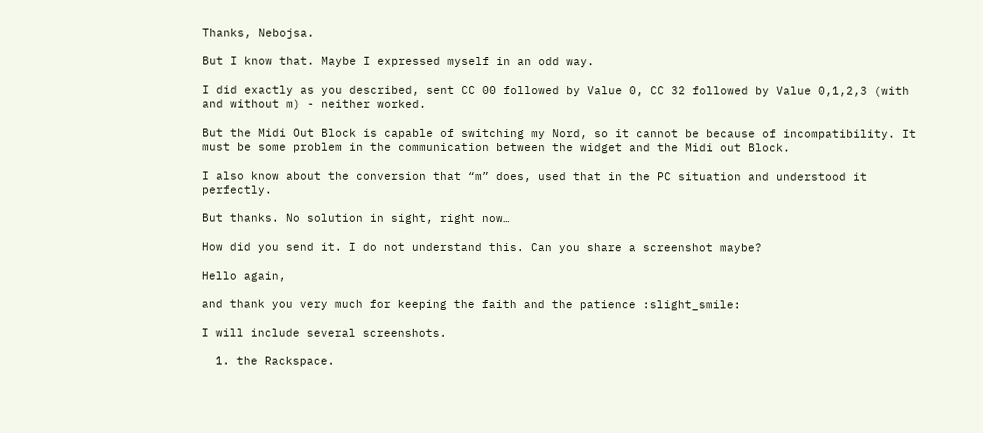Thanks, Nebojsa.

But I know that. Maybe I expressed myself in an odd way.

I did exactly as you described, sent CC 00 followed by Value 0, CC 32 followed by Value 0,1,2,3 (with and without m) - neither worked.

But the Midi Out Block is capable of switching my Nord, so it cannot be because of incompatibility. It must be some problem in the communication between the widget and the Midi out Block.

I also know about the conversion that “m” does, used that in the PC situation and understood it perfectly.

But thanks. No solution in sight, right now…

How did you send it. I do not understand this. Can you share a screenshot maybe?

Hello again,

and thank you very much for keeping the faith and the patience :slight_smile:

I will include several screenshots.

  1. the Rackspace.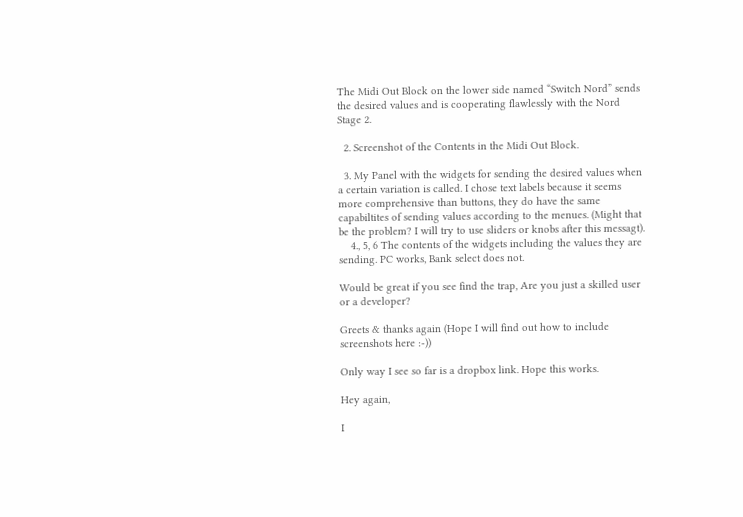The Midi Out Block on the lower side named “Switch Nord” sends the desired values and is cooperating flawlessly with the Nord Stage 2.

  2. Screenshot of the Contents in the Midi Out Block.

  3. My Panel with the widgets for sending the desired values when a certain variation is called. I chose text labels because it seems more comprehensive than buttons, they do have the same capabiltites of sending values according to the menues. (Might that be the problem? I will try to use sliders or knobs after this messagt).
    4., 5, 6 The contents of the widgets including the values they are sending. PC works, Bank select does not.

Would be great if you see find the trap, Are you just a skilled user or a developer?

Greets & thanks again (Hope I will find out how to include screenshots here :-))

Only way I see so far is a dropbox link. Hope this works.

Hey again,

I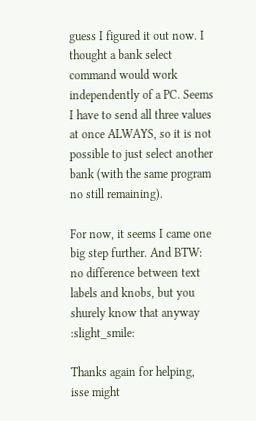guess I figured it out now. I thought a bank select command would work independently of a PC. Seems I have to send all three values at once ALWAYS, so it is not possible to just select another bank (with the same program no still remaining).

For now, it seems I came one big step further. And BTW: no difference between text labels and knobs, but you shurely know that anyway :slight_smile:

Thanks again for helping, isse might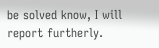be solved know, I will report furtherly.